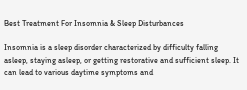Best Treatment For Insomnia & Sleep Disturbances

Insomnia is a sleep disorder characterized by difficulty falling asleep, staying asleep, or getting restorative and sufficient sleep. It can lead to various daytime symptoms and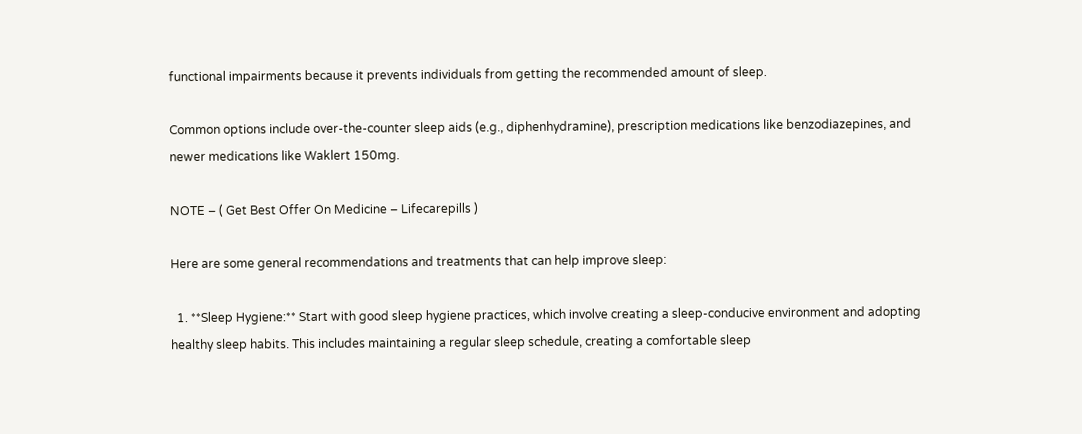functional impairments because it prevents individuals from getting the recommended amount of sleep.

Common options include over-the-counter sleep aids (e.g., diphenhydramine), prescription medications like benzodiazepines, and newer medications like Waklert 150mg.

NOTE – ( Get Best Offer On Medicine – Lifecarepills )

Here are some general recommendations and treatments that can help improve sleep:

  1. **Sleep Hygiene:** Start with good sleep hygiene practices, which involve creating a sleep-conducive environment and adopting healthy sleep habits. This includes maintaining a regular sleep schedule, creating a comfortable sleep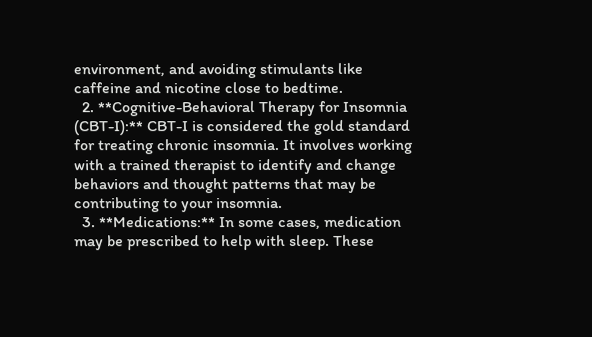environment, and avoiding stimulants like caffeine and nicotine close to bedtime.
  2. **Cognitive-Behavioral Therapy for Insomnia (CBT-I):** CBT-I is considered the gold standard for treating chronic insomnia. It involves working with a trained therapist to identify and change behaviors and thought patterns that may be contributing to your insomnia.
  3. **Medications:** In some cases, medication may be prescribed to help with sleep. These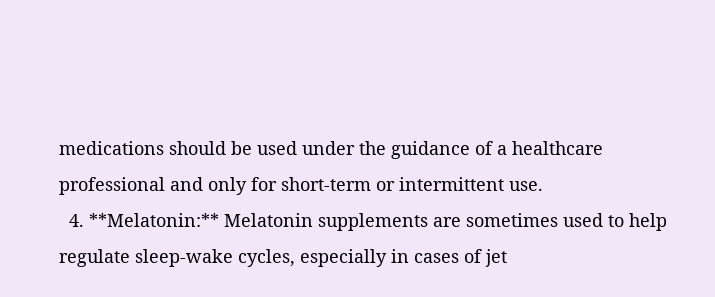medications should be used under the guidance of a healthcare professional and only for short-term or intermittent use.
  4. **Melatonin:** Melatonin supplements are sometimes used to help regulate sleep-wake cycles, especially in cases of jet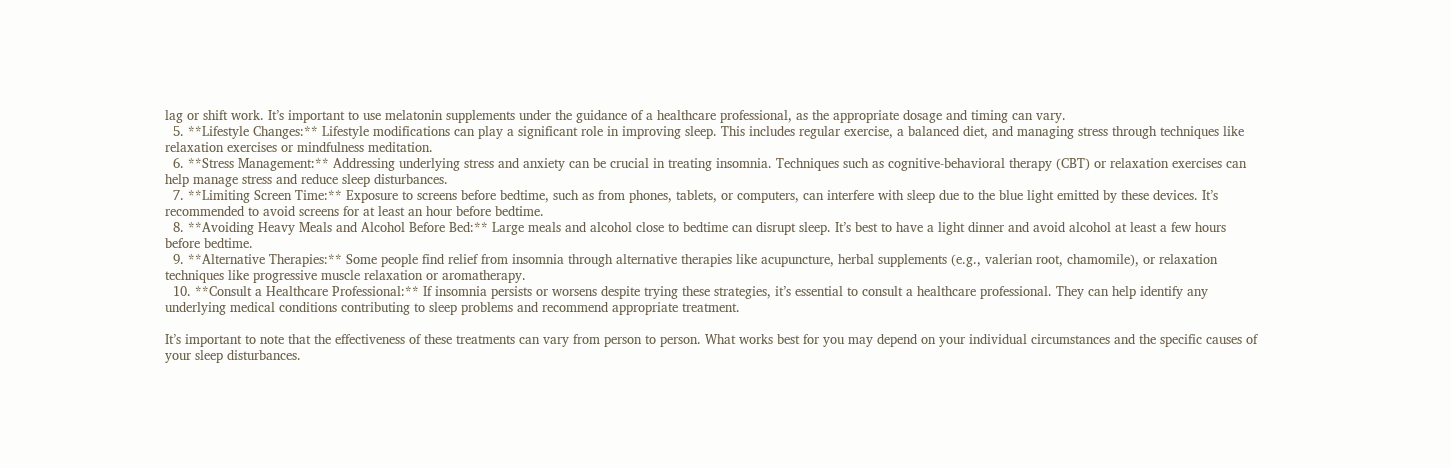lag or shift work. It’s important to use melatonin supplements under the guidance of a healthcare professional, as the appropriate dosage and timing can vary.
  5. **Lifestyle Changes:** Lifestyle modifications can play a significant role in improving sleep. This includes regular exercise, a balanced diet, and managing stress through techniques like relaxation exercises or mindfulness meditation.
  6. **Stress Management:** Addressing underlying stress and anxiety can be crucial in treating insomnia. Techniques such as cognitive-behavioral therapy (CBT) or relaxation exercises can help manage stress and reduce sleep disturbances.
  7. **Limiting Screen Time:** Exposure to screens before bedtime, such as from phones, tablets, or computers, can interfere with sleep due to the blue light emitted by these devices. It’s recommended to avoid screens for at least an hour before bedtime.
  8. **Avoiding Heavy Meals and Alcohol Before Bed:** Large meals and alcohol close to bedtime can disrupt sleep. It’s best to have a light dinner and avoid alcohol at least a few hours before bedtime.
  9. **Alternative Therapies:** Some people find relief from insomnia through alternative therapies like acupuncture, herbal supplements (e.g., valerian root, chamomile), or relaxation techniques like progressive muscle relaxation or aromatherapy.
  10. **Consult a Healthcare Professional:** If insomnia persists or worsens despite trying these strategies, it’s essential to consult a healthcare professional. They can help identify any underlying medical conditions contributing to sleep problems and recommend appropriate treatment.

It’s important to note that the effectiveness of these treatments can vary from person to person. What works best for you may depend on your individual circumstances and the specific causes of your sleep disturbances.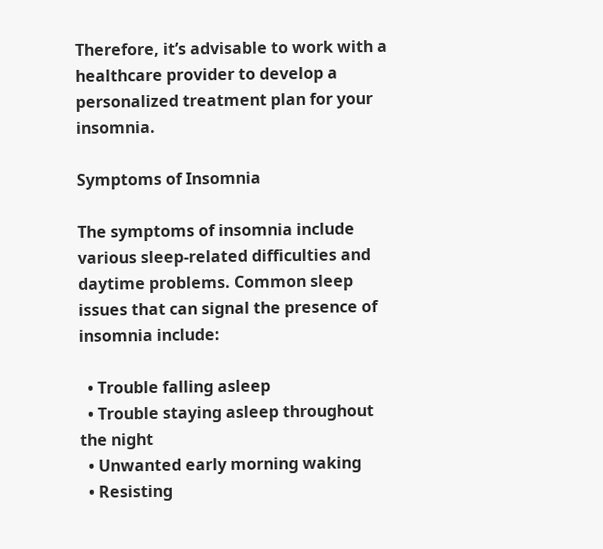Therefore, it’s advisable to work with a healthcare provider to develop a personalized treatment plan for your insomnia.

Symptoms of Insomnia

The symptoms of insomnia include various sleep-related difficulties and daytime problems. Common sleep issues that can signal the presence of insomnia include:

  • Trouble falling asleep
  • Trouble staying asleep throughout the night
  • Unwanted early morning waking
  • Resisting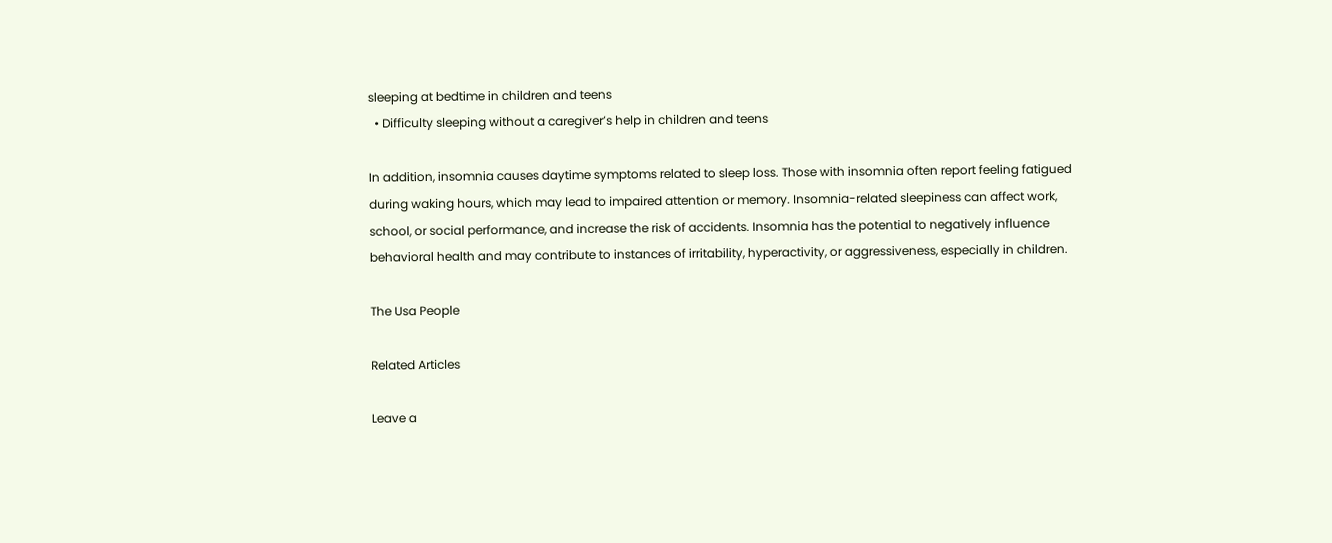sleeping at bedtime in children and teens
  • Difficulty sleeping without a caregiver’s help in children and teens

In addition, insomnia causes daytime symptoms related to sleep loss. Those with insomnia often report feeling fatigued during waking hours, which may lead to impaired attention or memory. Insomnia-related sleepiness can affect work, school, or social performance, and increase the risk of accidents. Insomnia has the potential to negatively influence behavioral health and may contribute to instances of irritability, hyperactivity, or aggressiveness, especially in children.

The Usa People

Related Articles

Leave a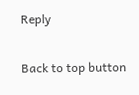Reply

Back to top button